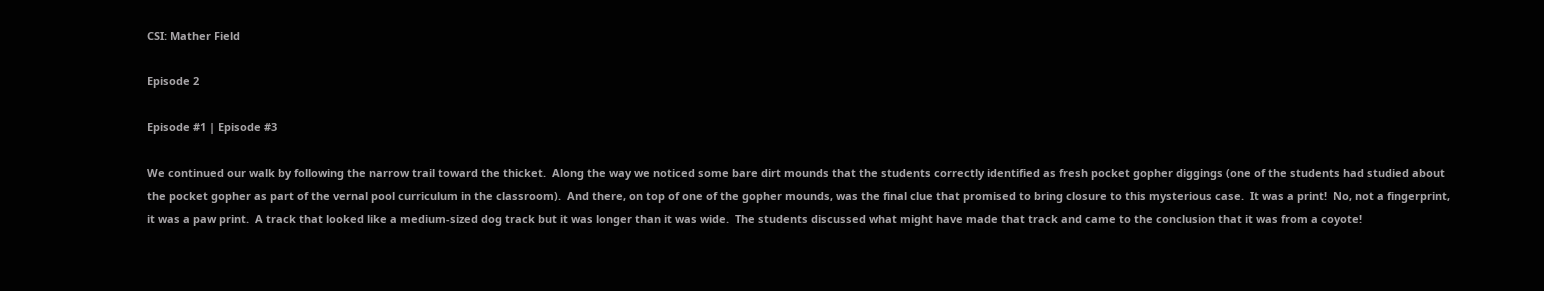CSI: Mather Field

Episode 2

Episode #1 | Episode #3

We continued our walk by following the narrow trail toward the thicket.  Along the way we noticed some bare dirt mounds that the students correctly identified as fresh pocket gopher diggings (one of the students had studied about the pocket gopher as part of the vernal pool curriculum in the classroom).  And there, on top of one of the gopher mounds, was the final clue that promised to bring closure to this mysterious case.  It was a print!  No, not a fingerprint, it was a paw print.  A track that looked like a medium-sized dog track but it was longer than it was wide.  The students discussed what might have made that track and came to the conclusion that it was from a coyote!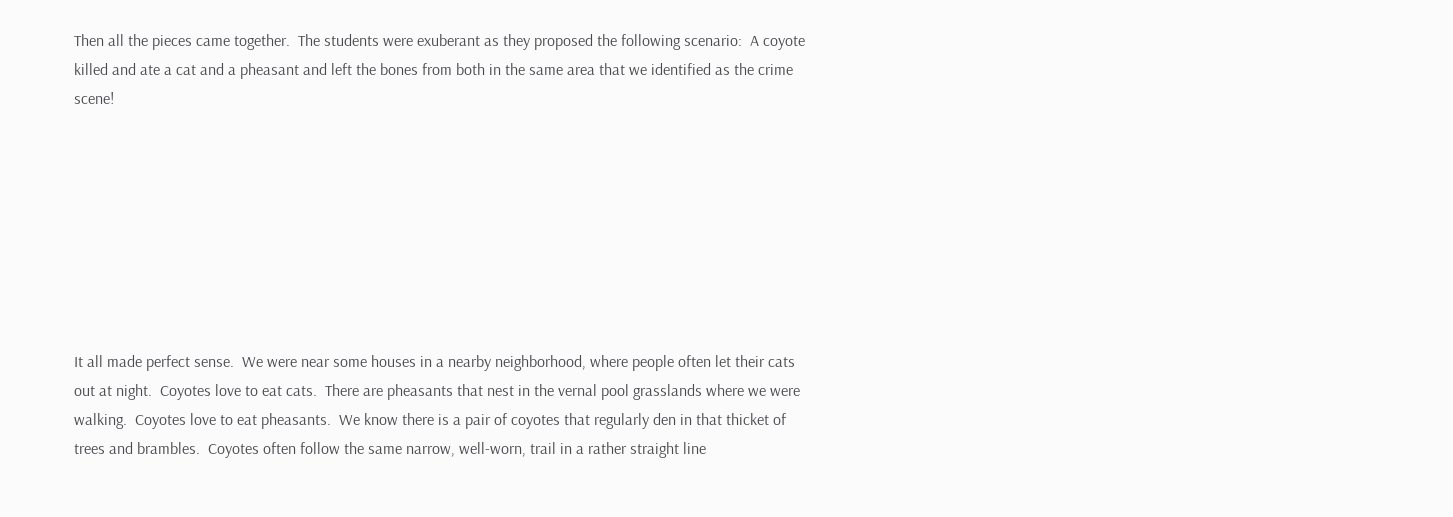Then all the pieces came together.  The students were exuberant as they proposed the following scenario:  A coyote killed and ate a cat and a pheasant and left the bones from both in the same area that we identified as the crime scene!








It all made perfect sense.  We were near some houses in a nearby neighborhood, where people often let their cats out at night.  Coyotes love to eat cats.  There are pheasants that nest in the vernal pool grasslands where we were walking.  Coyotes love to eat pheasants.  We know there is a pair of coyotes that regularly den in that thicket of trees and brambles.  Coyotes often follow the same narrow, well-worn, trail in a rather straight line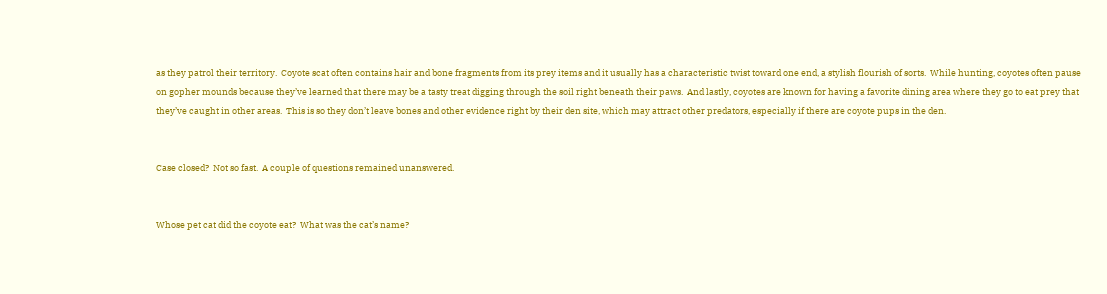as they patrol their territory.  Coyote scat often contains hair and bone fragments from its prey items and it usually has a characteristic twist toward one end, a stylish flourish of sorts.  While hunting, coyotes often pause on gopher mounds because they’ve learned that there may be a tasty treat digging through the soil right beneath their paws.  And lastly, coyotes are known for having a favorite dining area where they go to eat prey that they’ve caught in other areas.  This is so they don’t leave bones and other evidence right by their den site, which may attract other predators, especially if there are coyote pups in the den.


Case closed?  Not so fast.  A couple of questions remained unanswered.


Whose pet cat did the coyote eat?  What was the cat’s name?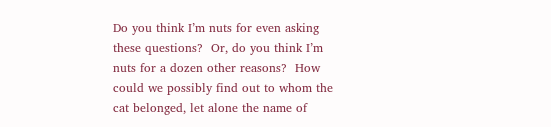Do you think I’m nuts for even asking these questions?  Or, do you think I’m nuts for a dozen other reasons?  How could we possibly find out to whom the cat belonged, let alone the name of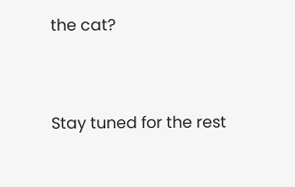the cat?


Stay tuned for the rest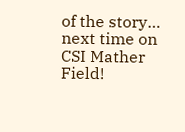of the story… next time on CSI Mather Field!